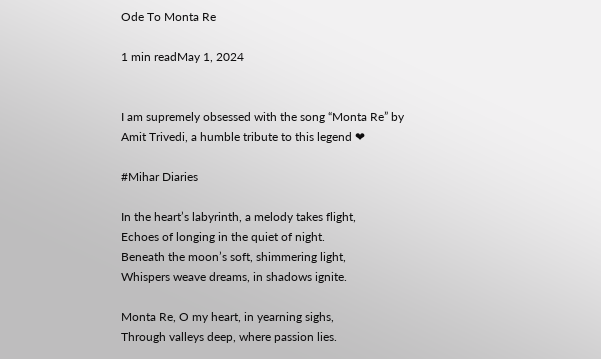Ode To Monta Re

1 min readMay 1, 2024


I am supremely obsessed with the song “Monta Re” by Amit Trivedi, a humble tribute to this legend ❤

#Mihar Diaries

In the heart’s labyrinth, a melody takes flight,
Echoes of longing in the quiet of night.
Beneath the moon’s soft, shimmering light,
Whispers weave dreams, in shadows ignite.

Monta Re, O my heart, in yearning sighs,
Through valleys deep, where passion lies.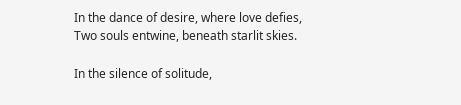In the dance of desire, where love defies,
Two souls entwine, beneath starlit skies.

In the silence of solitude,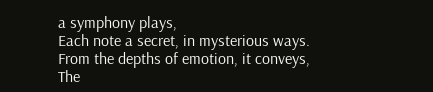a symphony plays,
Each note a secret, in mysterious ways.
From the depths of emotion, it conveys,
The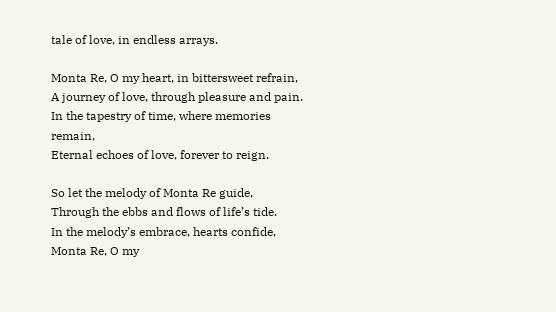tale of love, in endless arrays.

Monta Re, O my heart, in bittersweet refrain,
A journey of love, through pleasure and pain.
In the tapestry of time, where memories remain,
Eternal echoes of love, forever to reign.

So let the melody of Monta Re guide,
Through the ebbs and flows of life’s tide.
In the melody’s embrace, hearts confide,
Monta Re, O my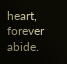heart, forever abide.